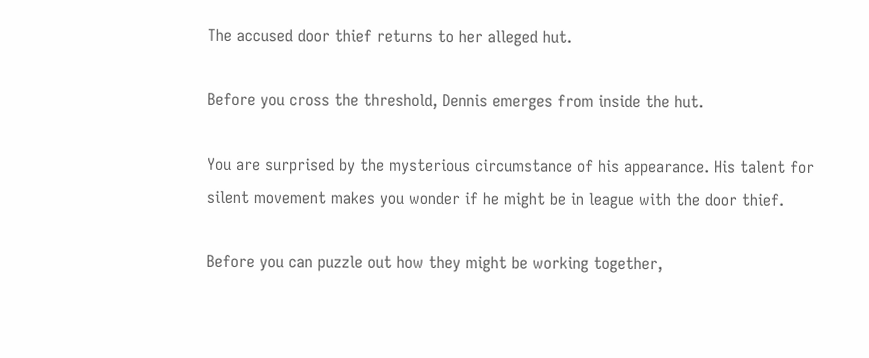The accused door thief returns to her alleged hut.

Before you cross the threshold, Dennis emerges from inside the hut.

You are surprised by the mysterious circumstance of his appearance. His talent for silent movement makes you wonder if he might be in league with the door thief.

Before you can puzzle out how they might be working together,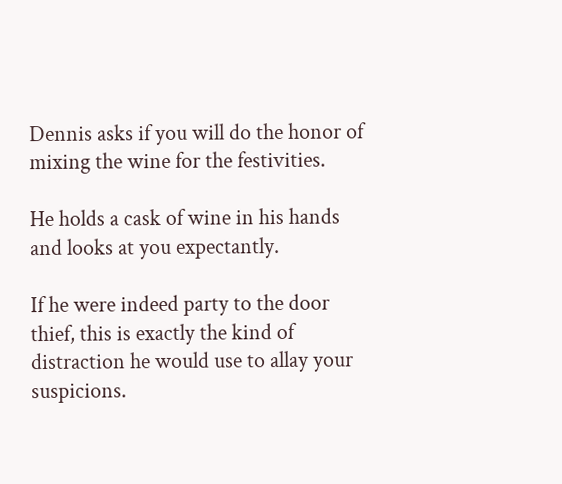Dennis asks if you will do the honor of mixing the wine for the festivities.

He holds a cask of wine in his hands and looks at you expectantly.

If he were indeed party to the door thief, this is exactly the kind of distraction he would use to allay your suspicions.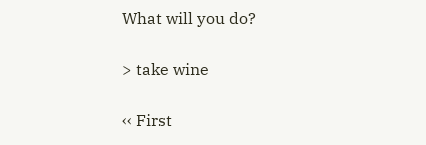What will you do?

> take wine

‹‹ First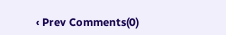‹ Prev Comments(0)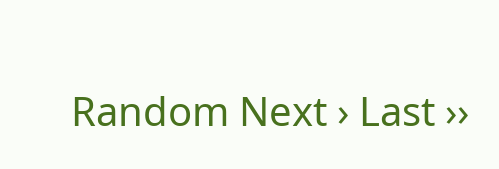Random Next › Last ››